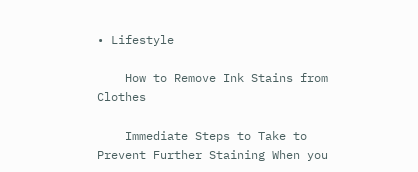• Lifestyle

    How to Remove Ink Stains from Clothes

    Immediate Steps to Take to Prevent Further Staining When you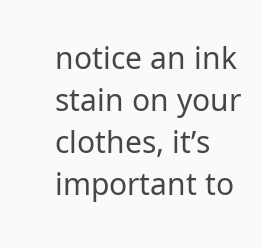notice an ink stain on your clothes, it’s important to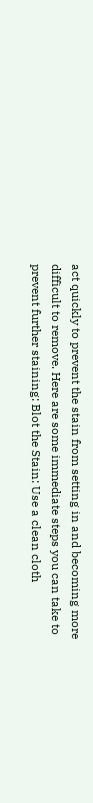act quickly to prevent the stain from setting in and becoming more difficult to remove. Here are some immediate steps you can take to prevent further staining: Blot the Stain: Use a clean cloth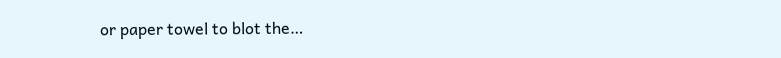or paper towel to blot the…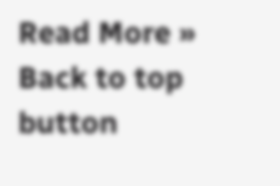Read More »
Back to top button